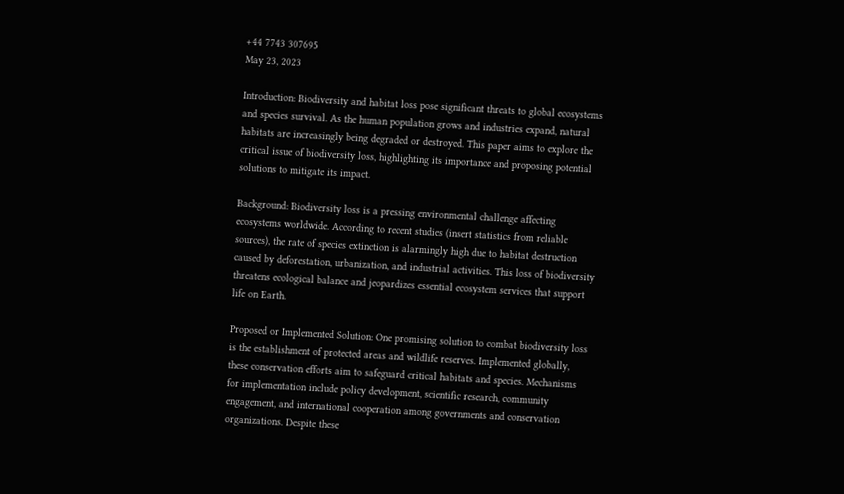+44 7743 307695
May 23, 2023

Introduction: Biodiversity and habitat loss pose significant threats to global ecosystems and species survival. As the human population grows and industries expand, natural habitats are increasingly being degraded or destroyed. This paper aims to explore the critical issue of biodiversity loss, highlighting its importance and proposing potential solutions to mitigate its impact.

Background: Biodiversity loss is a pressing environmental challenge affecting ecosystems worldwide. According to recent studies (insert statistics from reliable sources), the rate of species extinction is alarmingly high due to habitat destruction caused by deforestation, urbanization, and industrial activities. This loss of biodiversity threatens ecological balance and jeopardizes essential ecosystem services that support life on Earth.

Proposed or Implemented Solution: One promising solution to combat biodiversity loss is the establishment of protected areas and wildlife reserves. Implemented globally, these conservation efforts aim to safeguard critical habitats and species. Mechanisms for implementation include policy development, scientific research, community engagement, and international cooperation among governments and conservation organizations. Despite these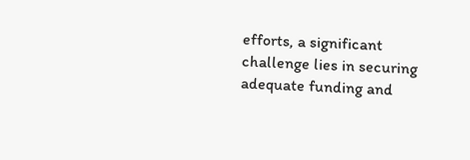efforts, a significant challenge lies in securing adequate funding and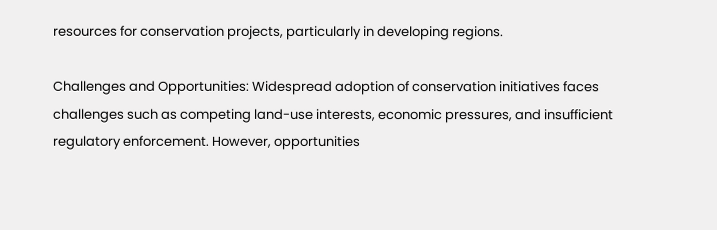resources for conservation projects, particularly in developing regions.

Challenges and Opportunities: Widespread adoption of conservation initiatives faces challenges such as competing land-use interests, economic pressures, and insufficient regulatory enforcement. However, opportunities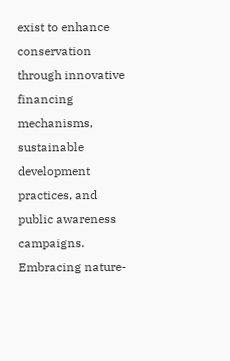exist to enhance conservation through innovative financing mechanisms, sustainable development practices, and public awareness campaigns. Embracing nature-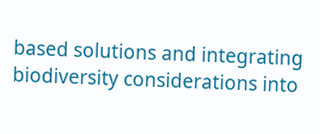based solutions and integrating biodiversity considerations into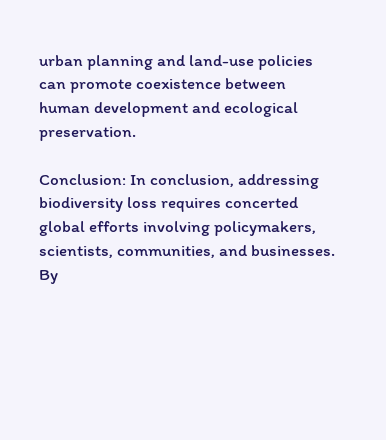urban planning and land-use policies can promote coexistence between human development and ecological preservation.

Conclusion: In conclusion, addressing biodiversity loss requires concerted global efforts involving policymakers, scientists, communities, and businesses. By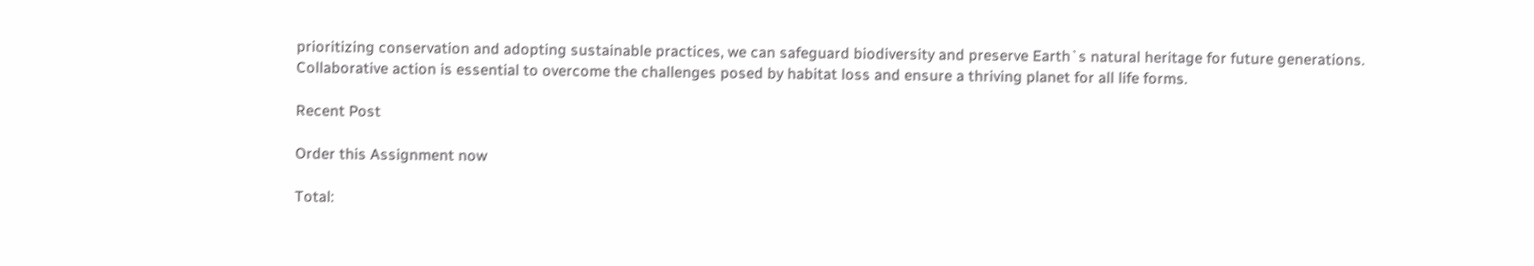prioritizing conservation and adopting sustainable practices, we can safeguard biodiversity and preserve Earth`s natural heritage for future generations. Collaborative action is essential to overcome the challenges posed by habitat loss and ensure a thriving planet for all life forms.

Recent Post

Order this Assignment now

Total: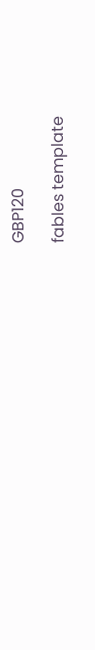GBP120

fables template